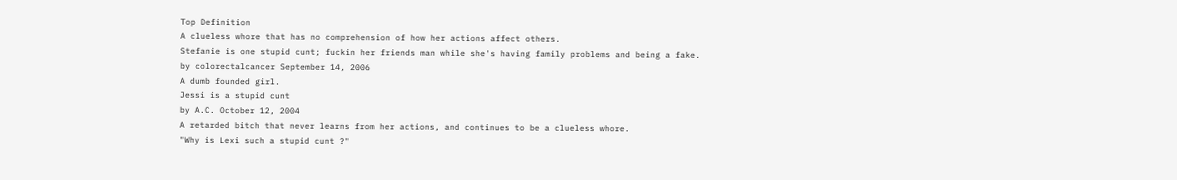Top Definition
A clueless whore that has no comprehension of how her actions affect others.
Stefanie is one stupid cunt; fuckin her friends man while she's having family problems and being a fake.
by colorectalcancer September 14, 2006
A dumb founded girl.
Jessi is a stupid cunt
by A.C. October 12, 2004
A retarded bitch that never learns from her actions, and continues to be a clueless whore.
"Why is Lexi such a stupid cunt ?"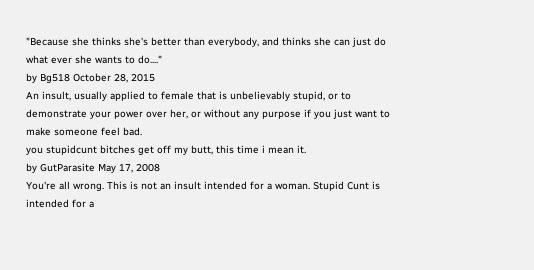"Because she thinks she's better than everybody, and thinks she can just do what ever she wants to do...."
by Bg518 October 28, 2015
An insult, usually applied to female that is unbelievably stupid, or to demonstrate your power over her, or without any purpose if you just want to make someone feel bad.
you stupidcunt bitches get off my butt, this time i mean it.
by GutParasite May 17, 2008
You're all wrong. This is not an insult intended for a woman. Stupid Cunt is intended for a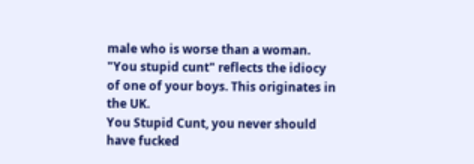male who is worse than a woman. "You stupid cunt" reflects the idiocy of one of your boys. This originates in the UK.
You Stupid Cunt, you never should have fucked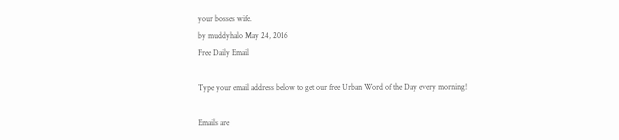your bosses wife.
by muddyhalo May 24, 2016
Free Daily Email

Type your email address below to get our free Urban Word of the Day every morning!

Emails are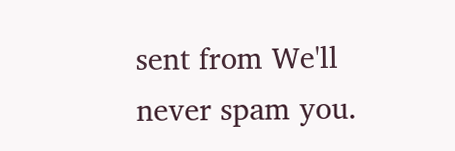sent from We'll never spam you.